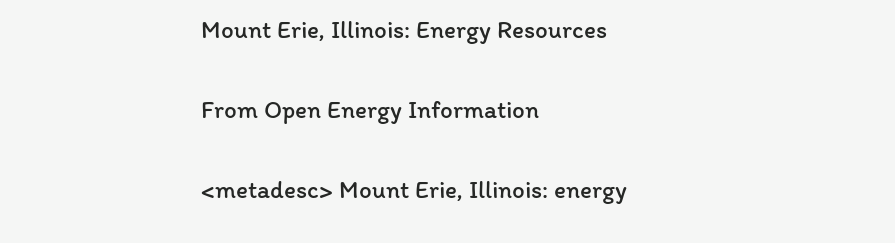Mount Erie, Illinois: Energy Resources

From Open Energy Information

<metadesc> Mount Erie, Illinois: energy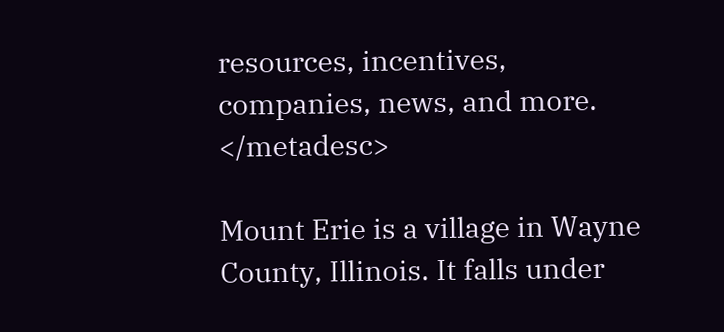resources, incentives, companies, news, and more. </metadesc>

Mount Erie is a village in Wayne County, Illinois. It falls under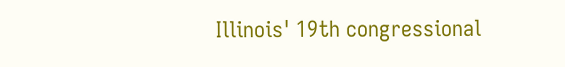Illinois' 19th congressional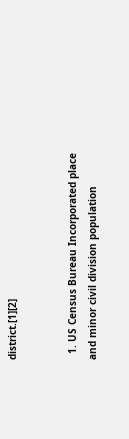district.[1][2]


  1. US Census Bureau Incorporated place and minor civil division population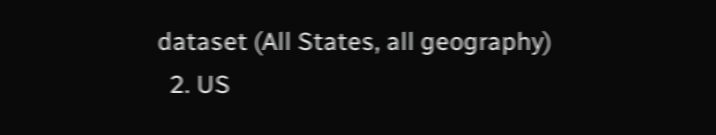dataset (All States, all geography)
  2. US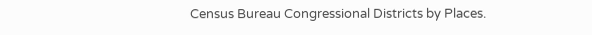Census Bureau Congressional Districts by Places.